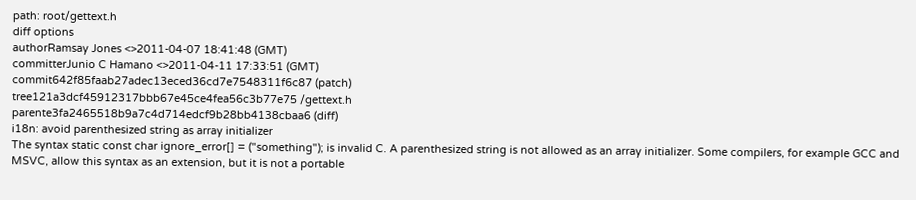path: root/gettext.h
diff options
authorRamsay Jones <>2011-04-07 18:41:48 (GMT)
committerJunio C Hamano <>2011-04-11 17:33:51 (GMT)
commit642f85faab27adec13eced36cd7e7548311f6c87 (patch)
tree121a3dcf45912317bbb67e45ce4fea56c3b77e75 /gettext.h
parente3fa2465518b9a7c4d714edcf9b28bb4138cbaa6 (diff)
i18n: avoid parenthesized string as array initializer
The syntax static const char ignore_error[] = ("something"); is invalid C. A parenthesized string is not allowed as an array initializer. Some compilers, for example GCC and MSVC, allow this syntax as an extension, but it is not a portable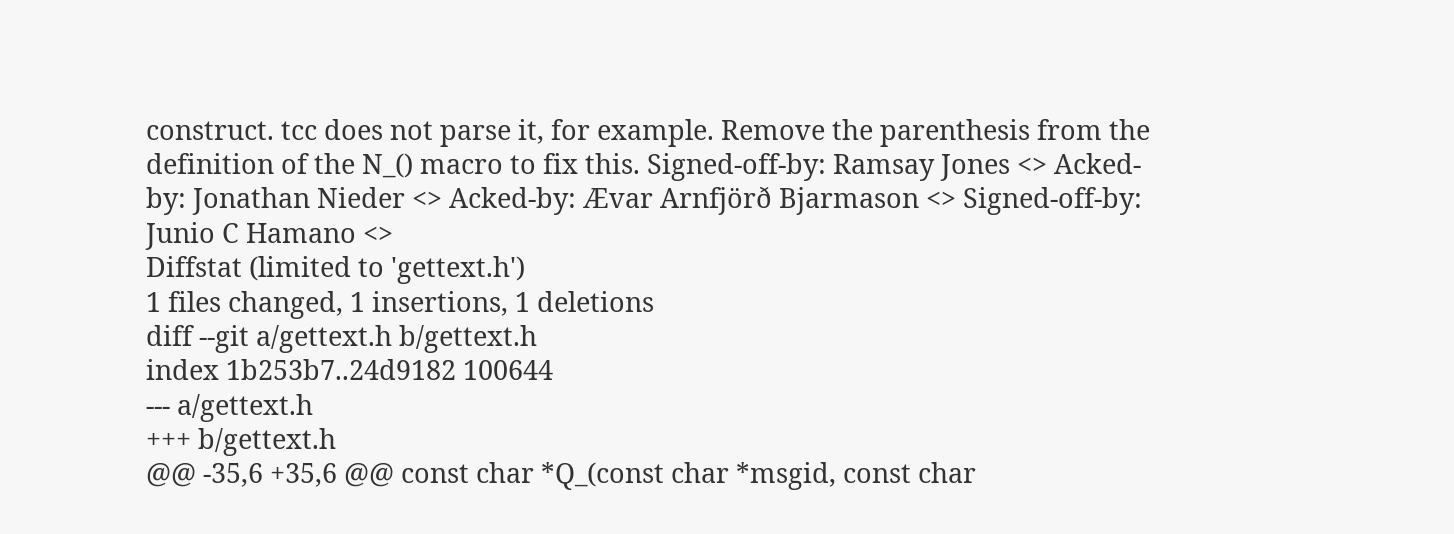construct. tcc does not parse it, for example. Remove the parenthesis from the definition of the N_() macro to fix this. Signed-off-by: Ramsay Jones <> Acked-by: Jonathan Nieder <> Acked-by: Ævar Arnfjörð Bjarmason <> Signed-off-by: Junio C Hamano <>
Diffstat (limited to 'gettext.h')
1 files changed, 1 insertions, 1 deletions
diff --git a/gettext.h b/gettext.h
index 1b253b7..24d9182 100644
--- a/gettext.h
+++ b/gettext.h
@@ -35,6 +35,6 @@ const char *Q_(const char *msgid, const char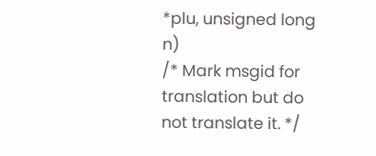*plu, unsigned long n)
/* Mark msgid for translation but do not translate it. */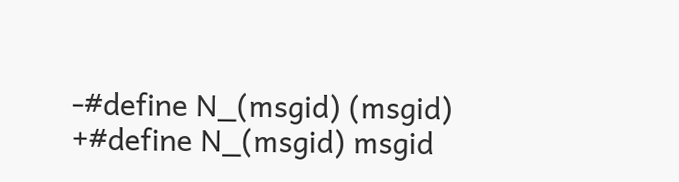-#define N_(msgid) (msgid)
+#define N_(msgid) msgid